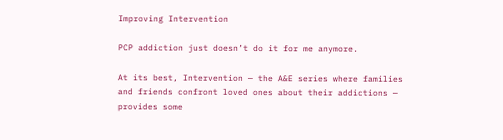Improving Intervention

PCP addiction just doesn’t do it for me anymore.

At its best, Intervention — the A&E series where families and friends confront loved ones about their addictions — provides some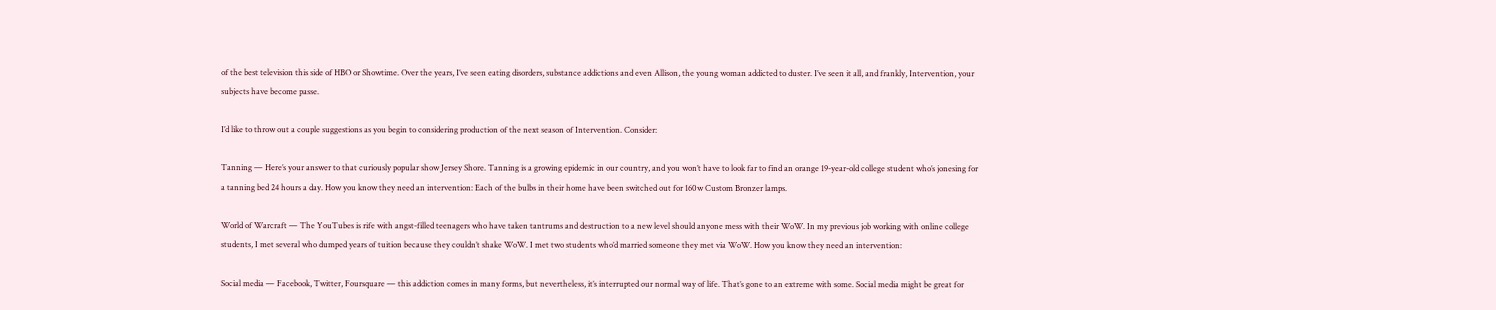of the best television this side of HBO or Showtime. Over the years, I’ve seen eating disorders, substance addictions and even Allison, the young woman addicted to duster. I’ve seen it all, and frankly, Intervention, your subjects have become passe.

I’d like to throw out a couple suggestions as you begin to considering production of the next season of Intervention. Consider:

Tanning — Here’s your answer to that curiously popular show Jersey Shore. Tanning is a growing epidemic in our country, and you won’t have to look far to find an orange 19-year-old college student who’s jonesing for a tanning bed 24 hours a day. How you know they need an intervention: Each of the bulbs in their home have been switched out for 160w Custom Bronzer lamps.

World of Warcraft — The YouTubes is rife with angst-filled teenagers who have taken tantrums and destruction to a new level should anyone mess with their WoW. In my previous job working with online college students, I met several who dumped years of tuition because they couldn’t shake WoW. I met two students who’d married someone they met via WoW. How you know they need an intervention:

Social media — Facebook, Twitter, Foursquare — this addiction comes in many forms, but nevertheless, it’s interrupted our normal way of life. That’s gone to an extreme with some. Social media might be great for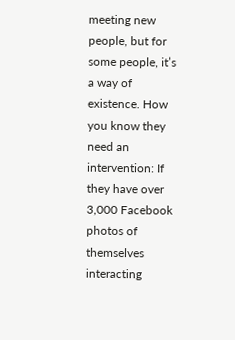meeting new people, but for some people, it’s a way of existence. How you know they need an intervention: If they have over 3,000 Facebook photos of themselves interacting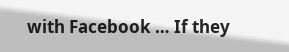with Facebook … If they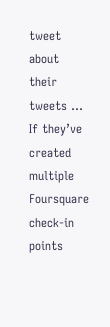tweet about their tweets … If they’ve created multiple Foursquare check-in points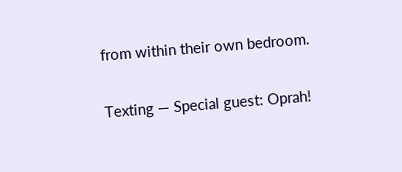from within their own bedroom.

Texting — Special guest: Oprah!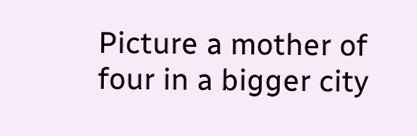Picture a mother of four in a bigger city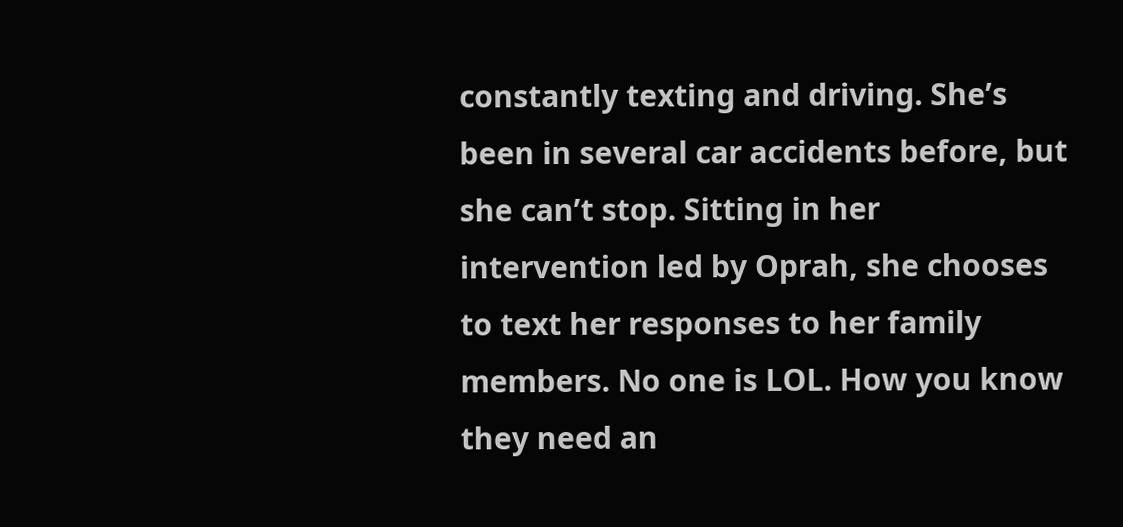constantly texting and driving. She’s been in several car accidents before, but she can’t stop. Sitting in her intervention led by Oprah, she chooses to text her responses to her family members. No one is LOL. How you know they need an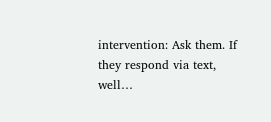intervention: Ask them. If they respond via text, well…